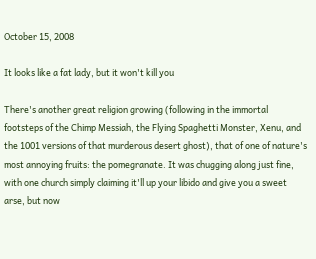October 15, 2008

It looks like a fat lady, but it won't kill you

There's another great religion growing (following in the immortal footsteps of the Chimp Messiah, the Flying Spaghetti Monster, Xenu, and the 1001 versions of that murderous desert ghost), that of one of nature's most annoying fruits: the pomegranate. It was chugging along just fine, with one church simply claiming it'll up your libido and give you a sweet arse, but now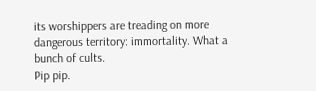its worshippers are treading on more dangerous territory: immortality. What a bunch of cults.
Pip pip.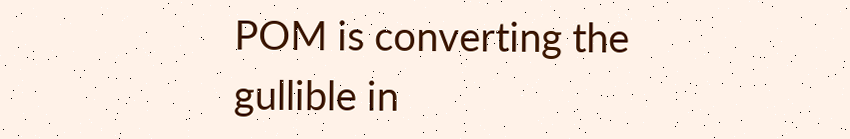POM is converting the gullible in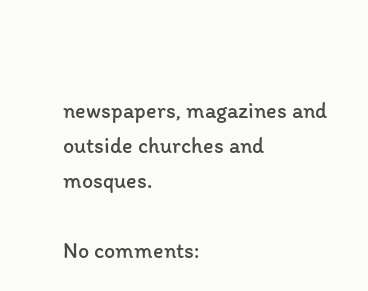newspapers, magazines and outside churches and mosques.

No comments: